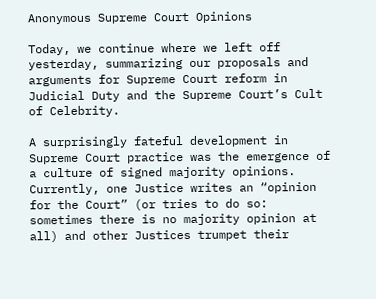Anonymous Supreme Court Opinions

Today, we continue where we left off yesterday, summarizing our proposals and arguments for Supreme Court reform in Judicial Duty and the Supreme Court’s Cult of Celebrity.

A surprisingly fateful development in Supreme Court practice was the emergence of a culture of signed majority opinions. Currently, one Justice writes an “opinion for the Court” (or tries to do so: sometimes there is no majority opinion at all) and other Justices trumpet their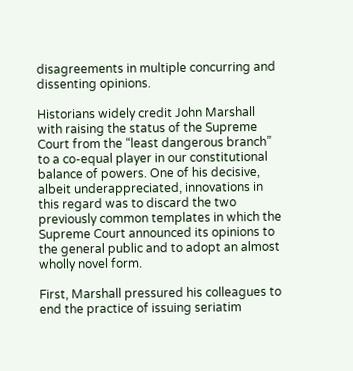disagreements in multiple concurring and dissenting opinions.

Historians widely credit John Marshall with raising the status of the Supreme Court from the “least dangerous branch” to a co-equal player in our constitutional balance of powers. One of his decisive, albeit underappreciated, innovations in this regard was to discard the two previously common templates in which the Supreme Court announced its opinions to the general public and to adopt an almost wholly novel form.

First, Marshall pressured his colleagues to end the practice of issuing seriatim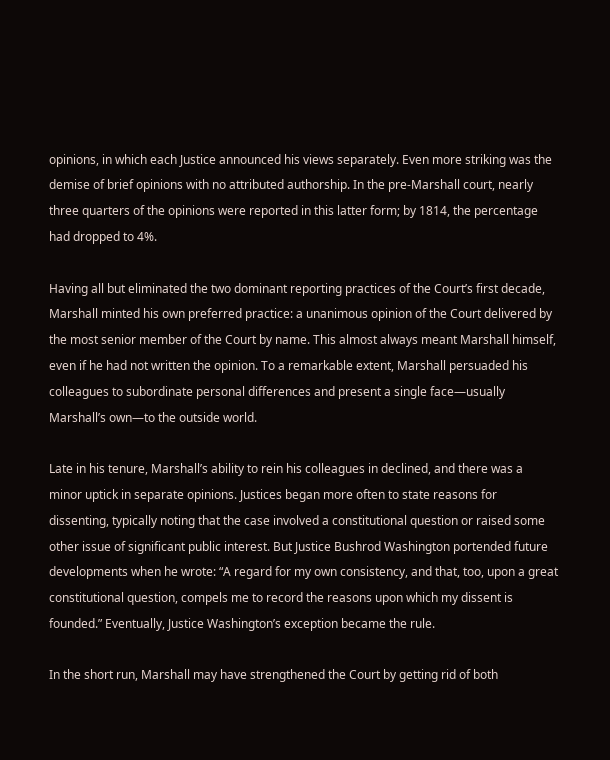opinions, in which each Justice announced his views separately. Even more striking was the demise of brief opinions with no attributed authorship. In the pre-Marshall court, nearly three quarters of the opinions were reported in this latter form; by 1814, the percentage had dropped to 4%.

Having all but eliminated the two dominant reporting practices of the Court’s first decade, Marshall minted his own preferred practice: a unanimous opinion of the Court delivered by the most senior member of the Court by name. This almost always meant Marshall himself, even if he had not written the opinion. To a remarkable extent, Marshall persuaded his colleagues to subordinate personal differences and present a single face—usually Marshall’s own—to the outside world.

Late in his tenure, Marshall’s ability to rein his colleagues in declined, and there was a minor uptick in separate opinions. Justices began more often to state reasons for dissenting, typically noting that the case involved a constitutional question or raised some other issue of significant public interest. But Justice Bushrod Washington portended future developments when he wrote: “A regard for my own consistency, and that, too, upon a great constitutional question, compels me to record the reasons upon which my dissent is founded.” Eventually, Justice Washington’s exception became the rule.

In the short run, Marshall may have strengthened the Court by getting rid of both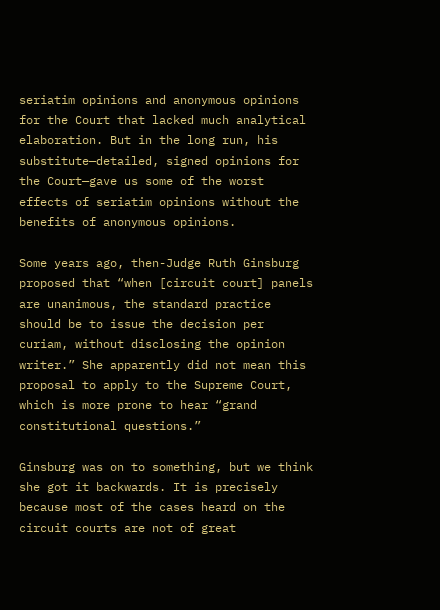seriatim opinions and anonymous opinions for the Court that lacked much analytical elaboration. But in the long run, his substitute—detailed, signed opinions for the Court—gave us some of the worst effects of seriatim opinions without the benefits of anonymous opinions.

Some years ago, then-Judge Ruth Ginsburg proposed that “when [circuit court] panels are unanimous, the standard practice should be to issue the decision per curiam, without disclosing the opinion writer.” She apparently did not mean this proposal to apply to the Supreme Court, which is more prone to hear “grand constitutional questions.”

Ginsburg was on to something, but we think she got it backwards. It is precisely because most of the cases heard on the circuit courts are not of great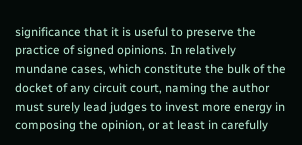significance that it is useful to preserve the practice of signed opinions. In relatively mundane cases, which constitute the bulk of the docket of any circuit court, naming the author must surely lead judges to invest more energy in composing the opinion, or at least in carefully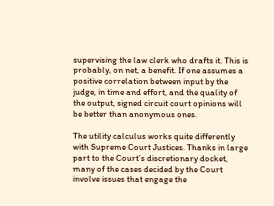supervising the law clerk who drafts it. This is probably, on net, a benefit. If one assumes a positive correlation between input by the judge, in time and effort, and the quality of the output, signed circuit court opinions will be better than anonymous ones.

The utility calculus works quite differently with Supreme Court Justices. Thanks in large part to the Court’s discretionary docket, many of the cases decided by the Court involve issues that engage the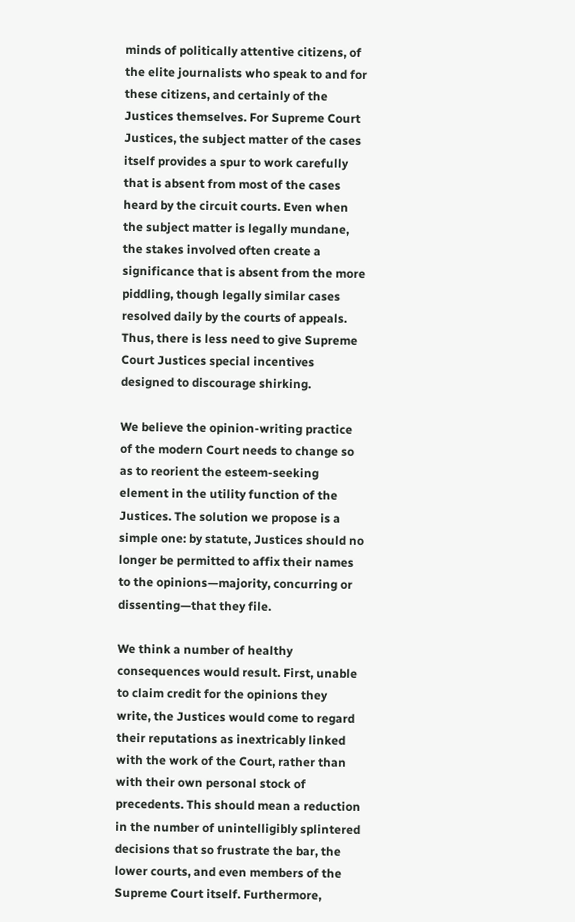minds of politically attentive citizens, of the elite journalists who speak to and for these citizens, and certainly of the Justices themselves. For Supreme Court Justices, the subject matter of the cases itself provides a spur to work carefully that is absent from most of the cases heard by the circuit courts. Even when the subject matter is legally mundane, the stakes involved often create a significance that is absent from the more piddling, though legally similar cases resolved daily by the courts of appeals. Thus, there is less need to give Supreme Court Justices special incentives designed to discourage shirking.

We believe the opinion-writing practice of the modern Court needs to change so as to reorient the esteem-seeking element in the utility function of the Justices. The solution we propose is a simple one: by statute, Justices should no longer be permitted to affix their names to the opinions—majority, concurring or dissenting—that they file.

We think a number of healthy consequences would result. First, unable to claim credit for the opinions they write, the Justices would come to regard their reputations as inextricably linked with the work of the Court, rather than with their own personal stock of precedents. This should mean a reduction in the number of unintelligibly splintered decisions that so frustrate the bar, the lower courts, and even members of the Supreme Court itself. Furthermore,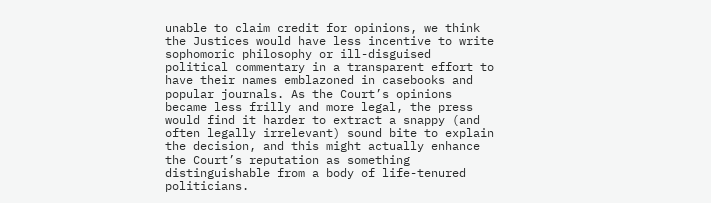unable to claim credit for opinions, we think the Justices would have less incentive to write sophomoric philosophy or ill-disguised political commentary in a transparent effort to have their names emblazoned in casebooks and popular journals. As the Court’s opinions became less frilly and more legal, the press would find it harder to extract a snappy (and often legally irrelevant) sound bite to explain the decision, and this might actually enhance the Court’s reputation as something distinguishable from a body of life-tenured politicians.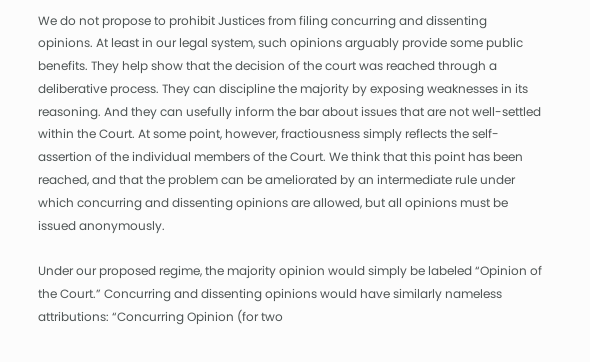We do not propose to prohibit Justices from filing concurring and dissenting opinions. At least in our legal system, such opinions arguably provide some public benefits. They help show that the decision of the court was reached through a deliberative process. They can discipline the majority by exposing weaknesses in its reasoning. And they can usefully inform the bar about issues that are not well-settled within the Court. At some point, however, fractiousness simply reflects the self-assertion of the individual members of the Court. We think that this point has been reached, and that the problem can be ameliorated by an intermediate rule under which concurring and dissenting opinions are allowed, but all opinions must be issued anonymously.

Under our proposed regime, the majority opinion would simply be labeled “Opinion of the Court.” Concurring and dissenting opinions would have similarly nameless attributions: “Concurring Opinion (for two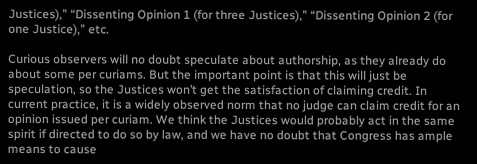Justices),” “Dissenting Opinion 1 (for three Justices),” “Dissenting Opinion 2 (for one Justice),” etc.

Curious observers will no doubt speculate about authorship, as they already do about some per curiams. But the important point is that this will just be speculation, so the Justices won’t get the satisfaction of claiming credit. In current practice, it is a widely observed norm that no judge can claim credit for an opinion issued per curiam. We think the Justices would probably act in the same spirit if directed to do so by law, and we have no doubt that Congress has ample means to cause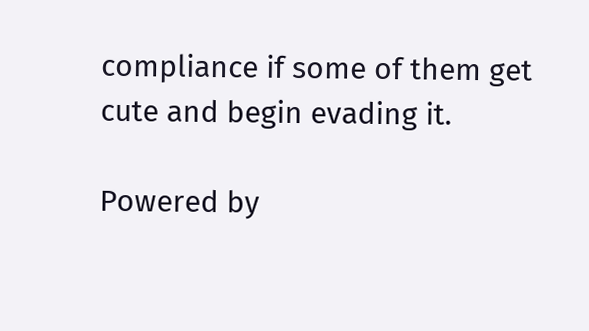compliance if some of them get cute and begin evading it.

Powered by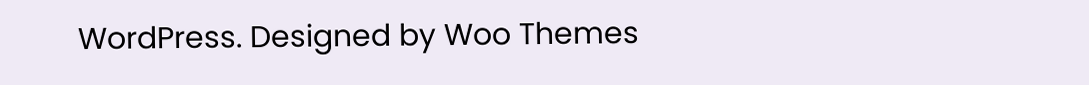WordPress. Designed by Woo Themes